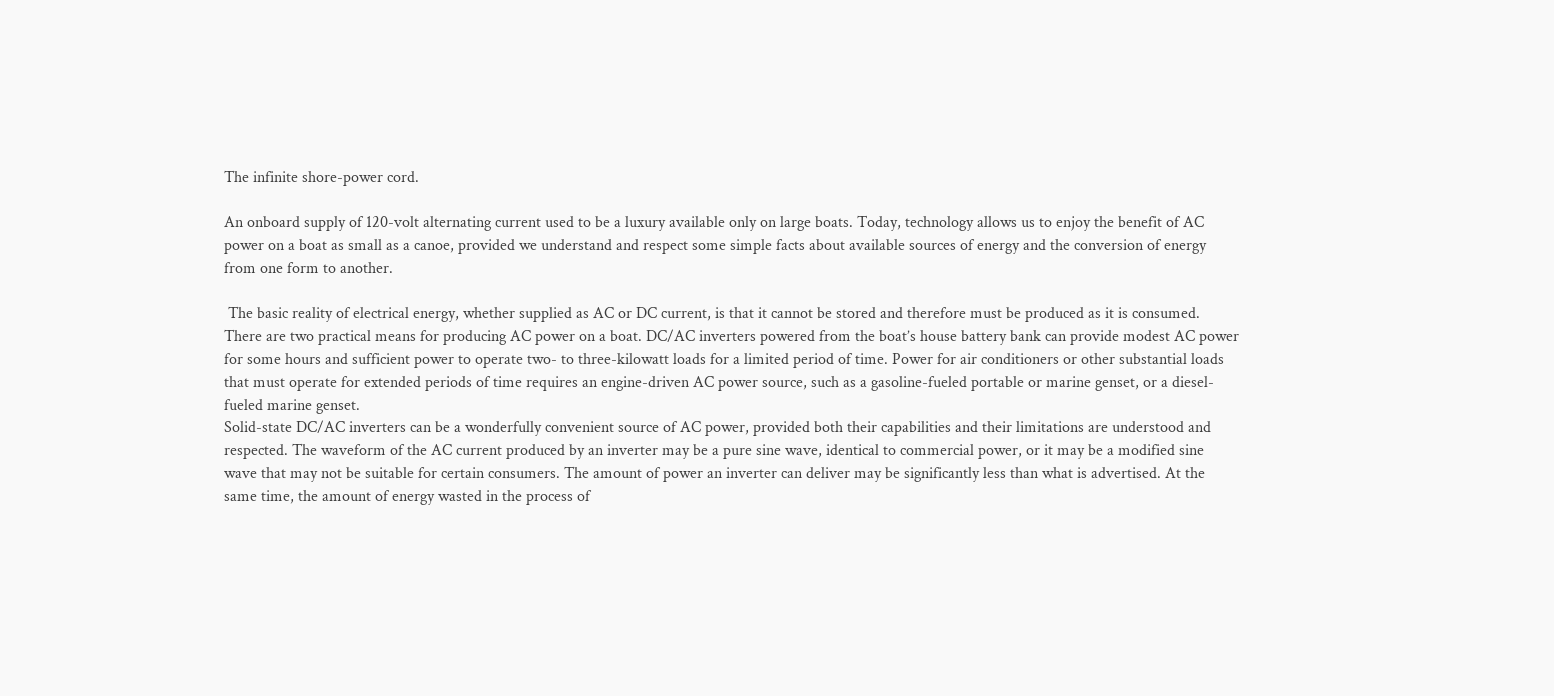The infinite shore-power cord.

An onboard supply of 120-volt alternating current used to be a luxury available only on large boats. Today, technology allows us to enjoy the benefit of AC power on a boat as small as a canoe, provided we understand and respect some simple facts about available sources of energy and the conversion of energy from one form to another.

 The basic reality of electrical energy, whether supplied as AC or DC current, is that it cannot be stored and therefore must be produced as it is consumed. There are two practical means for producing AC power on a boat. DC/AC inverters powered from the boat’s house battery bank can provide modest AC power for some hours and sufficient power to operate two- to three-kilowatt loads for a limited period of time. Power for air conditioners or other substantial loads that must operate for extended periods of time requires an engine-driven AC power source, such as a gasoline-fueled portable or marine genset, or a diesel-fueled marine genset.
Solid-state DC/AC inverters can be a wonderfully convenient source of AC power, provided both their capabilities and their limitations are understood and respected. The waveform of the AC current produced by an inverter may be a pure sine wave, identical to commercial power, or it may be a modified sine wave that may not be suitable for certain consumers. The amount of power an inverter can deliver may be significantly less than what is advertised. At the same time, the amount of energy wasted in the process of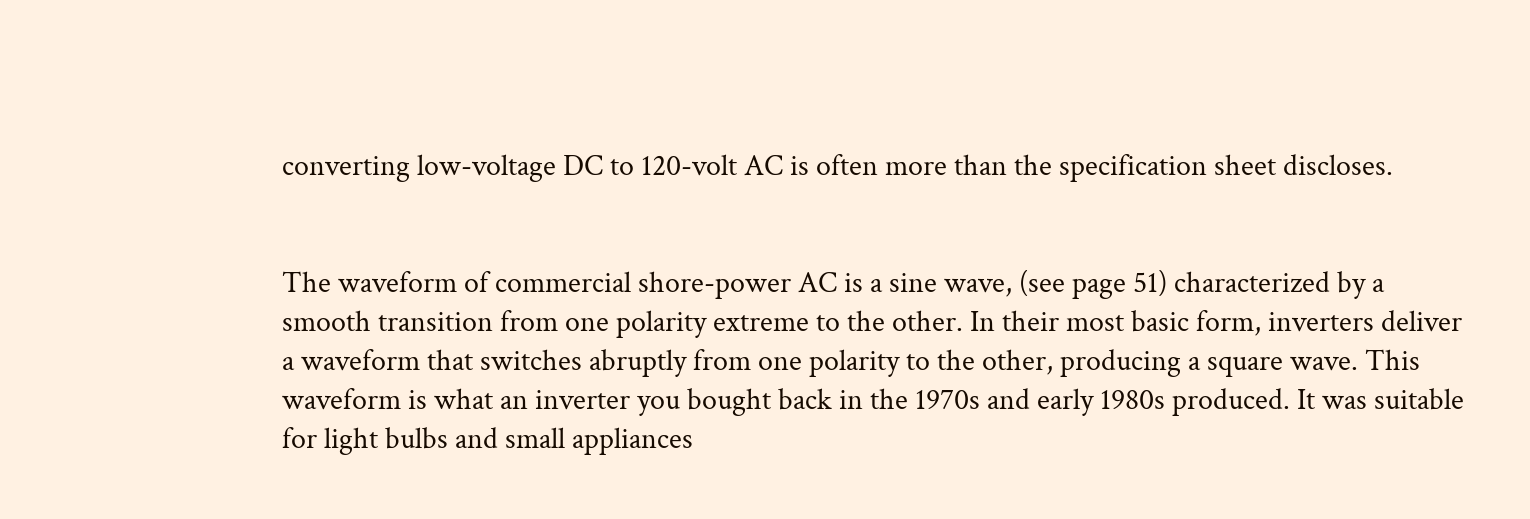converting low-voltage DC to 120-volt AC is often more than the specification sheet discloses.


The waveform of commercial shore-power AC is a sine wave, (see page 51) characterized by a smooth transition from one polarity extreme to the other. In their most basic form, inverters deliver a waveform that switches abruptly from one polarity to the other, producing a square wave. This waveform is what an inverter you bought back in the 1970s and early 1980s produced. It was suitable for light bulbs and small appliances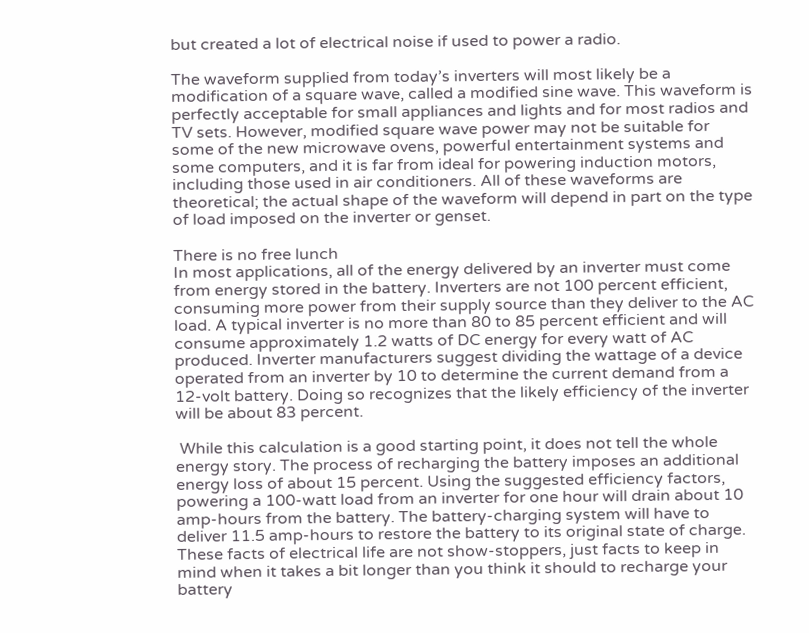but created a lot of electrical noise if used to power a radio.

The waveform supplied from today’s inverters will most likely be a modification of a square wave, called a modified sine wave. This waveform is perfectly acceptable for small appliances and lights and for most radios and TV sets. However, modified square wave power may not be suitable for some of the new microwave ovens, powerful entertainment systems and some computers, and it is far from ideal for powering induction motors, including those used in air conditioners. All of these waveforms are theoretical; the actual shape of the waveform will depend in part on the type of load imposed on the inverter or genset.

There is no free lunch
In most applications, all of the energy delivered by an inverter must come from energy stored in the battery. Inverters are not 100 percent efficient, consuming more power from their supply source than they deliver to the AC load. A typical inverter is no more than 80 to 85 percent efficient and will consume approximately 1.2 watts of DC energy for every watt of AC produced. Inverter manufacturers suggest dividing the wattage of a device operated from an inverter by 10 to determine the current demand from a 12-volt battery. Doing so recognizes that the likely efficiency of the inverter will be about 83 percent.

 While this calculation is a good starting point, it does not tell the whole energy story. The process of recharging the battery imposes an additional energy loss of about 15 percent. Using the suggested efficiency factors, powering a 100-watt load from an inverter for one hour will drain about 10 amp-hours from the battery. The battery-charging system will have to deliver 11.5 amp-hours to restore the battery to its original state of charge. These facts of electrical life are not show-stoppers, just facts to keep in mind when it takes a bit longer than you think it should to recharge your battery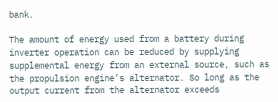bank.

The amount of energy used from a battery during inverter operation can be reduced by supplying supplemental energy from an external source, such as the propulsion engine’s alternator. So long as the output current from the alternator exceeds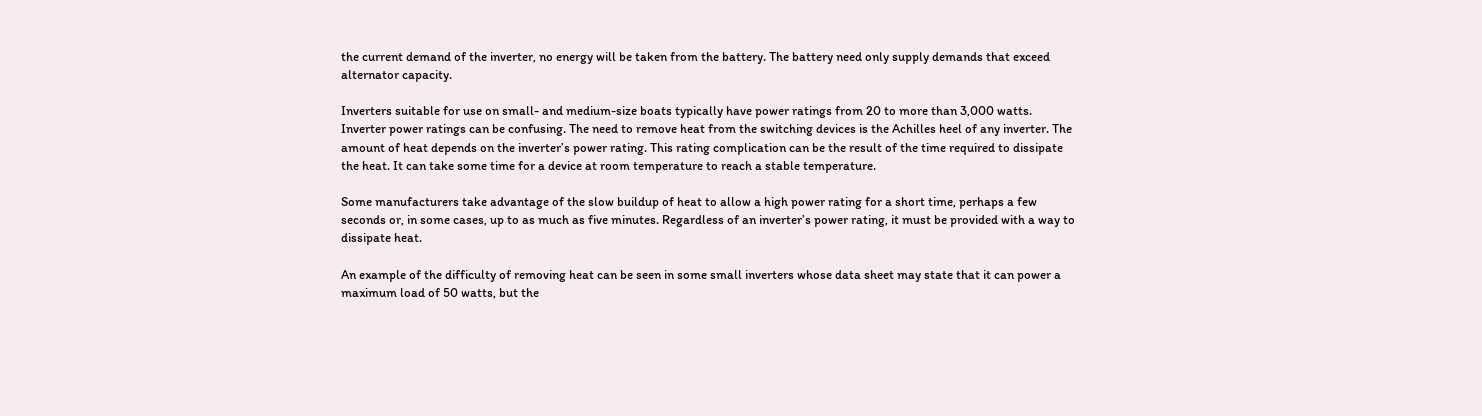the current demand of the inverter, no energy will be taken from the battery. The battery need only supply demands that exceed alternator capacity.

Inverters suitable for use on small- and medium-size boats typically have power ratings from 20 to more than 3,000 watts. Inverter power ratings can be confusing. The need to remove heat from the switching devices is the Achilles heel of any inverter. The amount of heat depends on the inverter’s power rating. This rating complication can be the result of the time required to dissipate the heat. It can take some time for a device at room temperature to reach a stable temperature.

Some manufacturers take advantage of the slow buildup of heat to allow a high power rating for a short time, perhaps a few seconds or, in some cases, up to as much as five minutes. Regardless of an inverter’s power rating, it must be provided with a way to dissipate heat.

An example of the difficulty of removing heat can be seen in some small inverters whose data sheet may state that it can power a maximum load of 50 watts, but the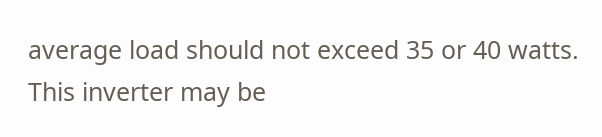average load should not exceed 35 or 40 watts. This inverter may be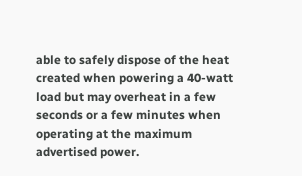able to safely dispose of the heat created when powering a 40-watt load but may overheat in a few seconds or a few minutes when operating at the maximum advertised power.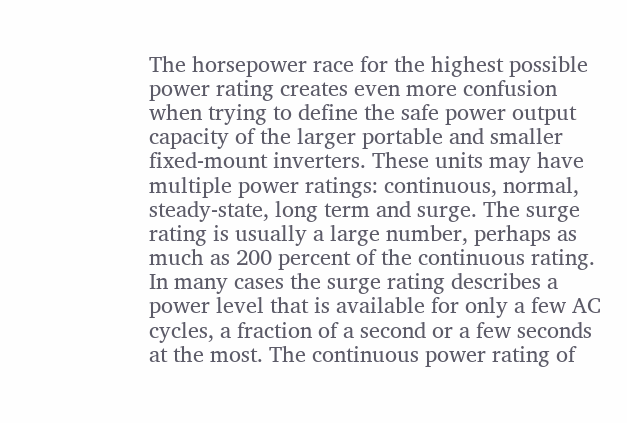The horsepower race for the highest possible power rating creates even more confusion when trying to define the safe power output capacity of the larger portable and smaller fixed-mount inverters. These units may have multiple power ratings: continuous, normal, steady-state, long term and surge. The surge rating is usually a large number, perhaps as much as 200 percent of the continuous rating. In many cases the surge rating describes a power level that is available for only a few AC cycles, a fraction of a second or a few seconds at the most. The continuous power rating of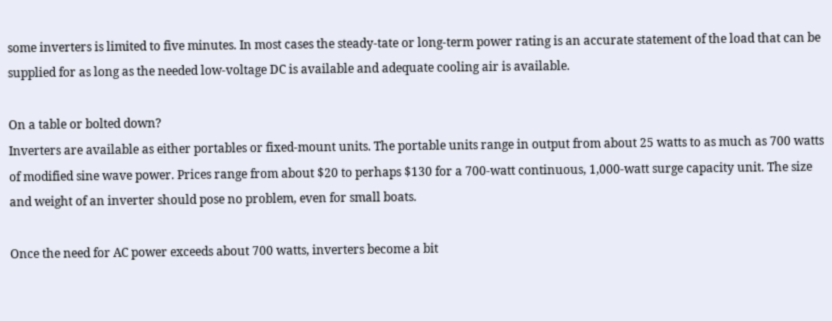some inverters is limited to five minutes. In most cases the steady-tate or long-term power rating is an accurate statement of the load that can be supplied for as long as the needed low-voltage DC is available and adequate cooling air is available.

On a table or bolted down?
Inverters are available as either portables or fixed-mount units. The portable units range in output from about 25 watts to as much as 700 watts of modified sine wave power. Prices range from about $20 to perhaps $130 for a 700-watt continuous, 1,000-watt surge capacity unit. The size and weight of an inverter should pose no problem, even for small boats.

Once the need for AC power exceeds about 700 watts, inverters become a bit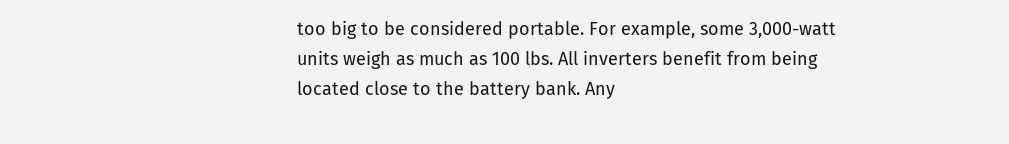too big to be considered portable. For example, some 3,000-watt units weigh as much as 100 lbs. All inverters benefit from being located close to the battery bank. Any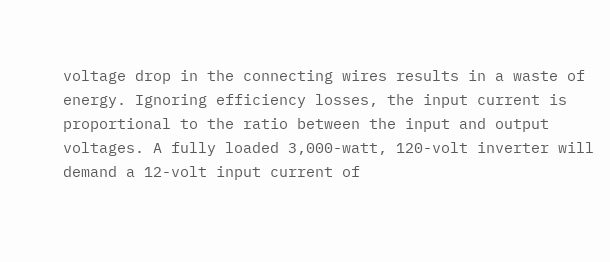voltage drop in the connecting wires results in a waste of energy. Ignoring efficiency losses, the input current is proportional to the ratio between the input and output voltages. A fully loaded 3,000-watt, 120-volt inverter will demand a 12-volt input current of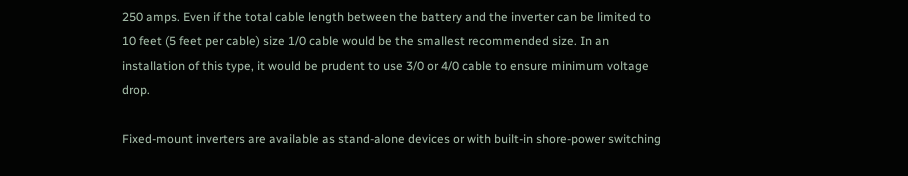250 amps. Even if the total cable length between the battery and the inverter can be limited to 10 feet (5 feet per cable) size 1/0 cable would be the smallest recommended size. In an installation of this type, it would be prudent to use 3/0 or 4/0 cable to ensure minimum voltage drop.

Fixed-mount inverters are available as stand-alone devices or with built-in shore-power switching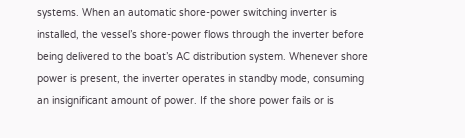systems. When an automatic shore-power switching inverter is installed, the vessel’s shore-power flows through the inverter before being delivered to the boat’s AC distribution system. Whenever shore power is present, the inverter operates in standby mode, consuming an insignificant amount of power. If the shore power fails or is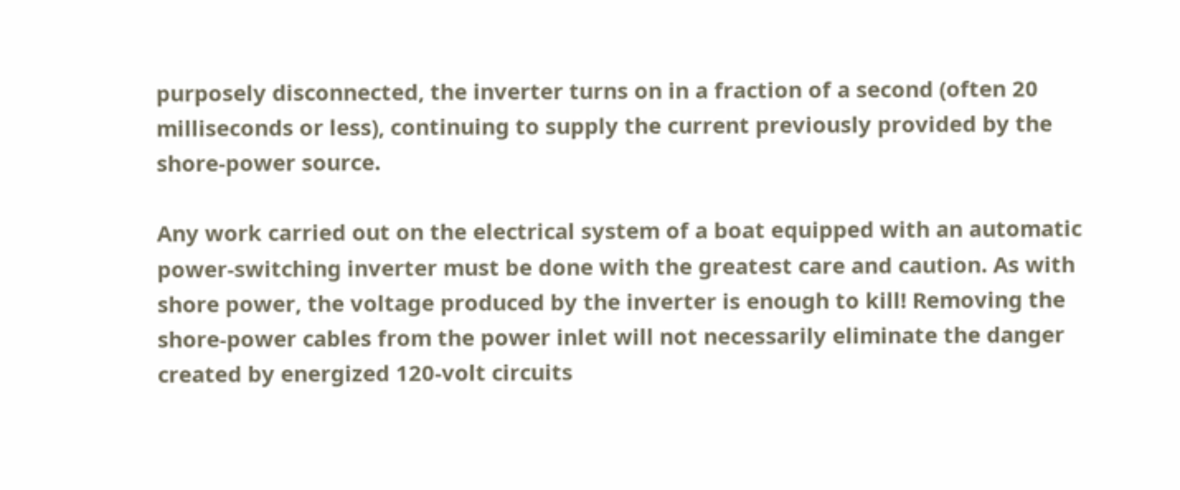purposely disconnected, the inverter turns on in a fraction of a second (often 20 milliseconds or less), continuing to supply the current previously provided by the shore-power source.

Any work carried out on the electrical system of a boat equipped with an automatic power-switching inverter must be done with the greatest care and caution. As with shore power, the voltage produced by the inverter is enough to kill! Removing the shore-power cables from the power inlet will not necessarily eliminate the danger created by energized 120-volt circuits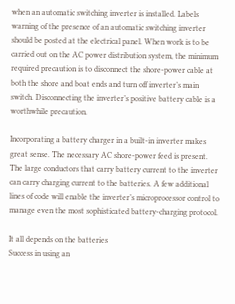when an automatic switching inverter is installed. Labels warning of the presence of an automatic switching inverter should be posted at the electrical panel. When work is to be carried out on the AC power distribution system, the minimum required precaution is to disconnect the shore-power cable at both the shore and boat ends and turn off inverter’s main switch. Disconnecting the inverter’s positive battery cable is a worthwhile precaution.

Incorporating a battery charger in a built-in inverter makes great sense. The necessary AC shore-power feed is present. The large conductors that carry battery current to the inverter can carry charging current to the batteries. A few additional lines of code will enable the inverter’s microprocessor control to manage even the most sophisticated battery-charging protocol.

It all depends on the batteries
Success in using an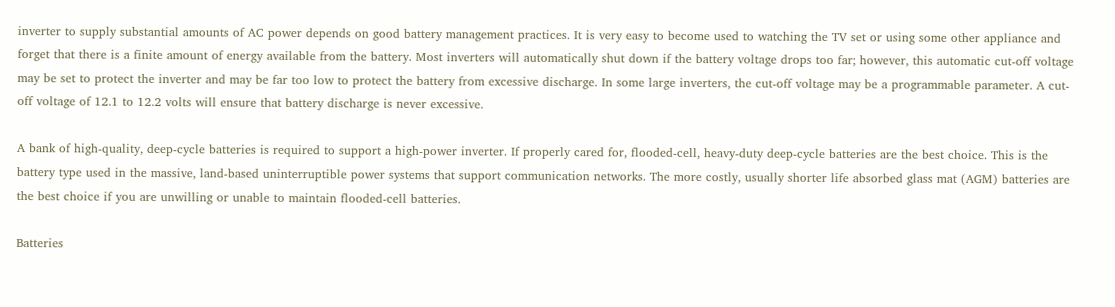inverter to supply substantial amounts of AC power depends on good battery management practices. It is very easy to become used to watching the TV set or using some other appliance and forget that there is a finite amount of energy available from the battery. Most inverters will automatically shut down if the battery voltage drops too far; however, this automatic cut-off voltage may be set to protect the inverter and may be far too low to protect the battery from excessive discharge. In some large inverters, the cut-off voltage may be a programmable parameter. A cut-off voltage of 12.1 to 12.2 volts will ensure that battery discharge is never excessive.

A bank of high-quality, deep-cycle batteries is required to support a high-power inverter. If properly cared for, flooded-cell, heavy-duty deep-cycle batteries are the best choice. This is the battery type used in the massive, land-based uninterruptible power systems that support communication networks. The more costly, usually shorter life absorbed glass mat (AGM) batteries are the best choice if you are unwilling or unable to maintain flooded-cell batteries.

Batteries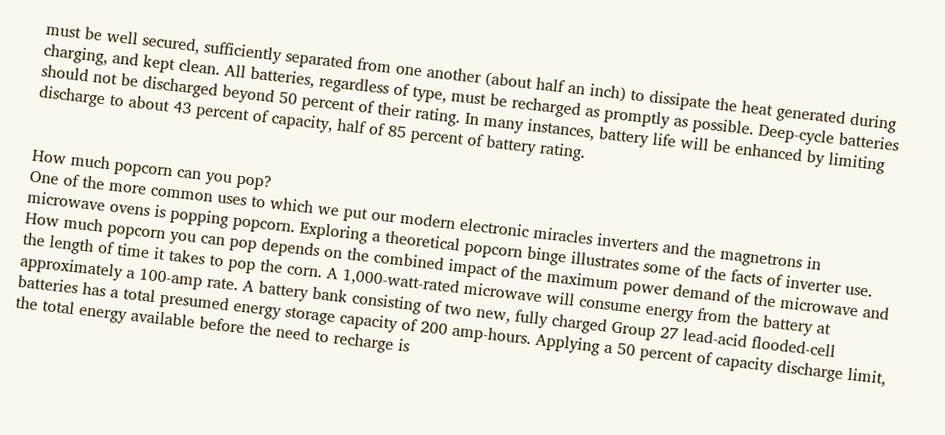must be well secured, sufficiently separated from one another (about half an inch) to dissipate the heat generated during charging, and kept clean. All batteries, regardless of type, must be recharged as promptly as possible. Deep-cycle batteries should not be discharged beyond 50 percent of their rating. In many instances, battery life will be enhanced by limiting discharge to about 43 percent of capacity, half of 85 percent of battery rating.


How much popcorn can you pop?
One of the more common uses to which we put our modern electronic miracles inverters and the magnetrons in microwave ovens is popping popcorn. Exploring a theoretical popcorn binge illustrates some of the facts of inverter use. How much popcorn you can pop depends on the combined impact of the maximum power demand of the microwave and the length of time it takes to pop the corn. A 1,000-watt-rated microwave will consume energy from the battery at approximately a 100-amp rate. A battery bank consisting of two new, fully charged Group 27 lead-acid flooded-cell batteries has a total presumed energy storage capacity of 200 amp-hours. Applying a 50 percent of capacity discharge limit, the total energy available before the need to recharge is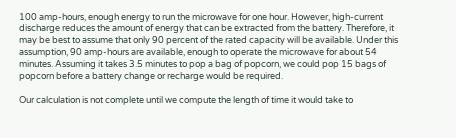100 amp-hours, enough energy to run the microwave for one hour. However, high-current discharge reduces the amount of energy that can be extracted from the battery. Therefore, it may be best to assume that only 90 percent of the rated capacity will be available. Under this assumption, 90 amp-hours are available, enough to operate the microwave for about 54 minutes. Assuming it takes 3.5 minutes to pop a bag of popcorn, we could pop 15 bags of popcorn before a battery change or recharge would be required.

Our calculation is not complete until we compute the length of time it would take to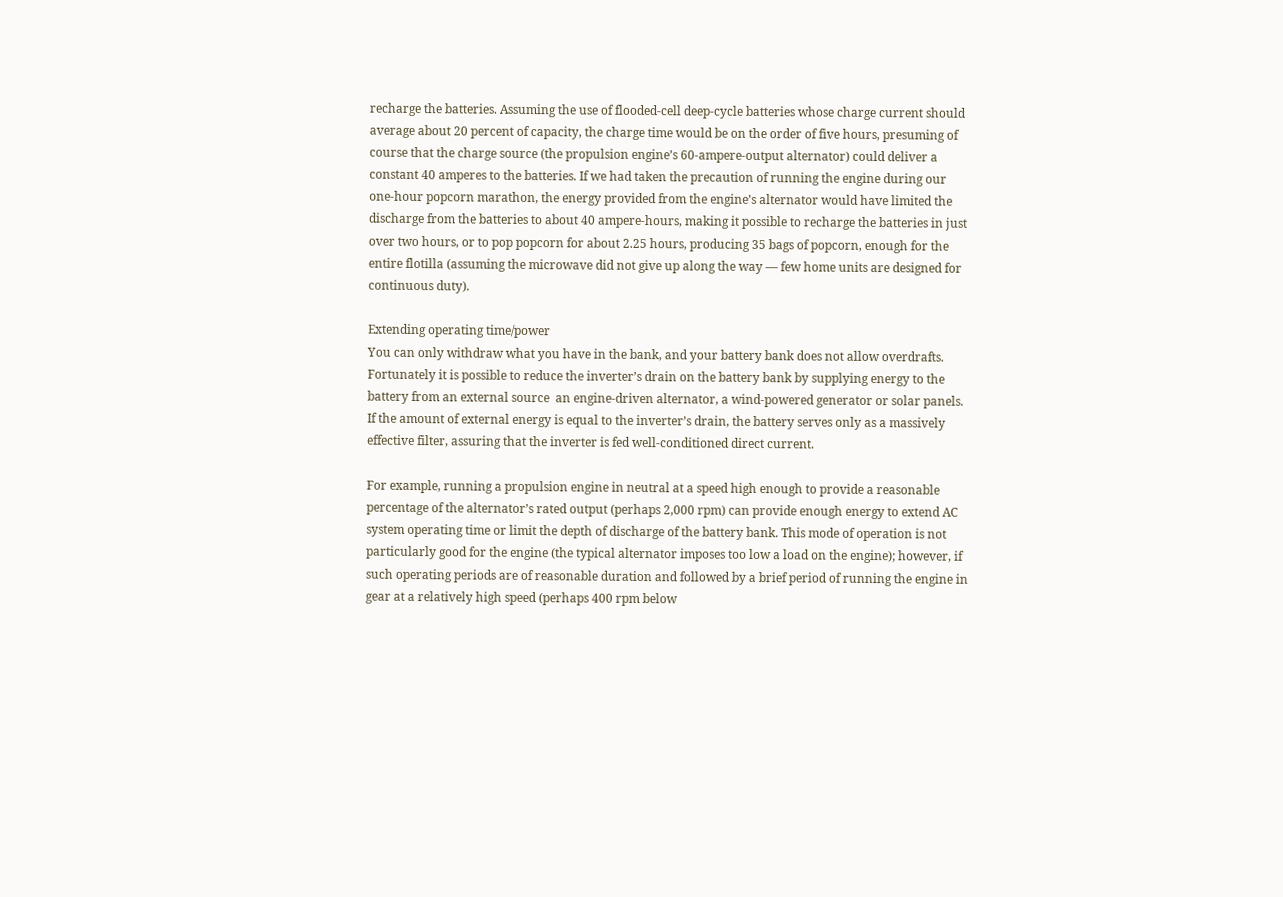recharge the batteries. Assuming the use of flooded-cell deep-cycle batteries whose charge current should average about 20 percent of capacity, the charge time would be on the order of five hours, presuming of course that the charge source (the propulsion engine’s 60-ampere-output alternator) could deliver a constant 40 amperes to the batteries. If we had taken the precaution of running the engine during our one-hour popcorn marathon, the energy provided from the engine’s alternator would have limited the discharge from the batteries to about 40 ampere-hours, making it possible to recharge the batteries in just over two hours, or to pop popcorn for about 2.25 hours, producing 35 bags of popcorn, enough for the entire flotilla (assuming the microwave did not give up along the way — few home units are designed for continuous duty).

Extending operating time/power
You can only withdraw what you have in the bank, and your battery bank does not allow overdrafts. Fortunately it is possible to reduce the inverter’s drain on the battery bank by supplying energy to the battery from an external source  an engine-driven alternator, a wind-powered generator or solar panels. If the amount of external energy is equal to the inverter’s drain, the battery serves only as a massively effective filter, assuring that the inverter is fed well-conditioned direct current.

For example, running a propulsion engine in neutral at a speed high enough to provide a reasonable percentage of the alternator’s rated output (perhaps 2,000 rpm) can provide enough energy to extend AC system operating time or limit the depth of discharge of the battery bank. This mode of operation is not particularly good for the engine (the typical alternator imposes too low a load on the engine); however, if such operating periods are of reasonable duration and followed by a brief period of running the engine in gear at a relatively high speed (perhaps 400 rpm below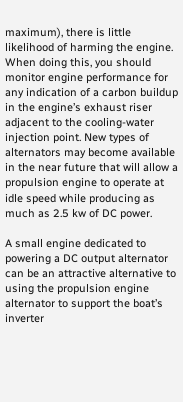maximum), there is little likelihood of harming the engine. When doing this, you should monitor engine performance for any indication of a carbon buildup in the engine’s exhaust riser adjacent to the cooling-water injection point. New types of alternators may become available in the near future that will allow a propulsion engine to operate at idle speed while producing as much as 2.5 kw of DC power.

A small engine dedicated to powering a DC output alternator can be an attractive alternative to using the propulsion engine alternator to support the boat’s inverter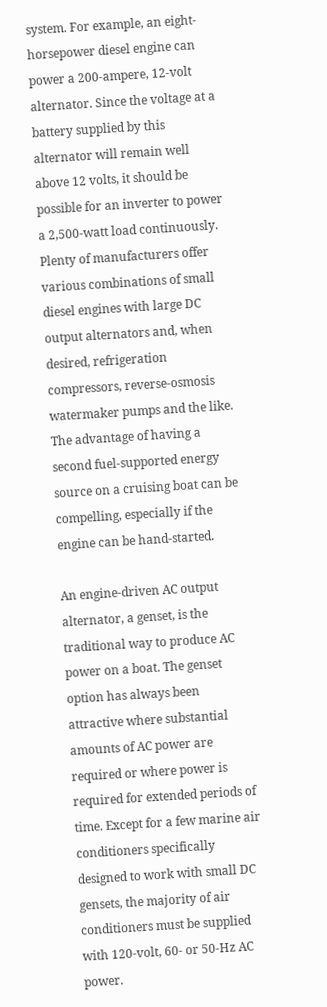system. For example, an eight-horsepower diesel engine can power a 200-ampere, 12-volt alternator. Since the voltage at a battery supplied by this alternator will remain well above 12 volts, it should be possible for an inverter to power a 2,500-watt load continuously. Plenty of manufacturers offer various combinations of small diesel engines with large DC output alternators and, when desired, refrigeration compressors, reverse-osmosis watermaker pumps and the like. The advantage of having a second fuel-supported energy source on a cruising boat can be compelling, especially if the engine can be hand-started.

An engine-driven AC output alternator, a genset, is the traditional way to produce AC power on a boat. The genset option has always been attractive where substantial amounts of AC power are required or where power is required for extended periods of time. Except for a few marine air conditioners specifically designed to work with small DC gensets, the majority of air conditioners must be supplied with 120-volt, 60- or 50-Hz AC power.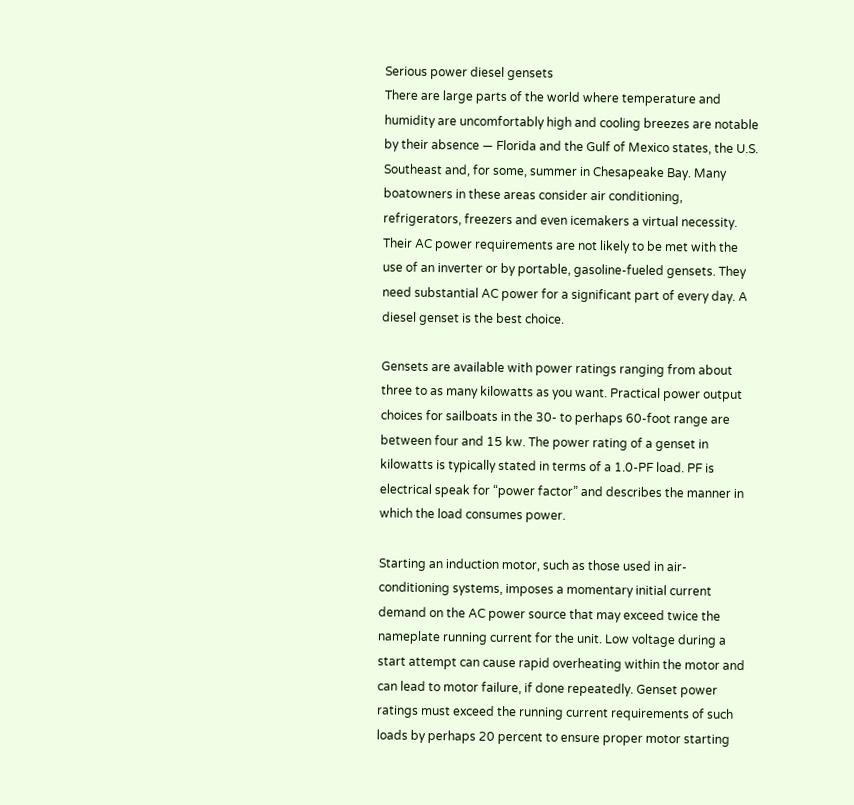Serious power diesel gensets
There are large parts of the world where temperature and humidity are uncomfortably high and cooling breezes are notable by their absence — Florida and the Gulf of Mexico states, the U.S. Southeast and, for some, summer in Chesapeake Bay. Many boatowners in these areas consider air conditioning, refrigerators, freezers and even icemakers a virtual necessity. Their AC power requirements are not likely to be met with the use of an inverter or by portable, gasoline-fueled gensets. They need substantial AC power for a significant part of every day. A diesel genset is the best choice.

Gensets are available with power ratings ranging from about three to as many kilowatts as you want. Practical power output choices for sailboats in the 30- to perhaps 60-foot range are between four and 15 kw. The power rating of a genset in kilowatts is typically stated in terms of a 1.0-PF load. PF is electrical speak for “power factor” and describes the manner in which the load consumes power.

Starting an induction motor, such as those used in air-conditioning systems, imposes a momentary initial current demand on the AC power source that may exceed twice the nameplate running current for the unit. Low voltage during a start attempt can cause rapid overheating within the motor and can lead to motor failure, if done repeatedly. Genset power ratings must exceed the running current requirements of such loads by perhaps 20 percent to ensure proper motor starting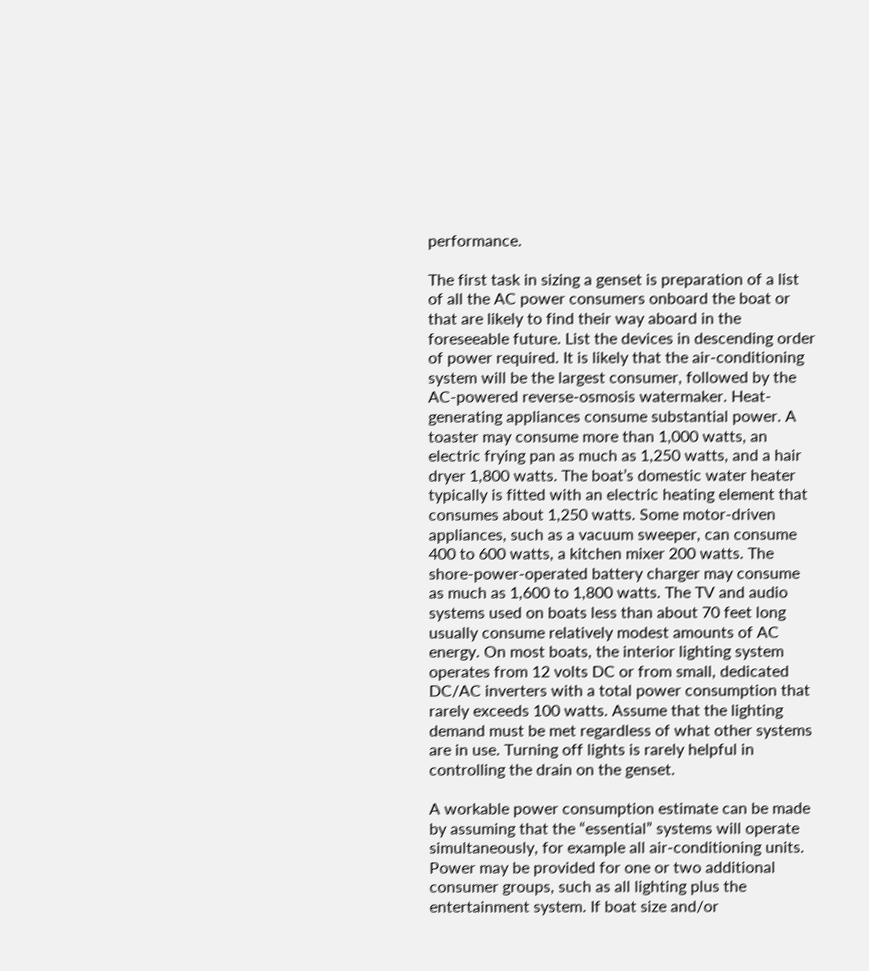performance.

The first task in sizing a genset is preparation of a list of all the AC power consumers onboard the boat or that are likely to find their way aboard in the foreseeable future. List the devices in descending order of power required. It is likely that the air-conditioning system will be the largest consumer, followed by the AC-powered reverse-osmosis watermaker. Heat-generating appliances consume substantial power. A toaster may consume more than 1,000 watts, an electric frying pan as much as 1,250 watts, and a hair dryer 1,800 watts. The boat’s domestic water heater typically is fitted with an electric heating element that consumes about 1,250 watts. Some motor-driven appliances, such as a vacuum sweeper, can consume 400 to 600 watts, a kitchen mixer 200 watts. The shore-power-operated battery charger may consume as much as 1,600 to 1,800 watts. The TV and audio systems used on boats less than about 70 feet long usually consume relatively modest amounts of AC energy. On most boats, the interior lighting system operates from 12 volts DC or from small, dedicated DC/AC inverters with a total power consumption that rarely exceeds 100 watts. Assume that the lighting demand must be met regardless of what other systems are in use. Turning off lights is rarely helpful in controlling the drain on the genset.

A workable power consumption estimate can be made by assuming that the “essential” systems will operate simultaneously, for example all air-conditioning units. Power may be provided for one or two additional consumer groups, such as all lighting plus the entertainment system. If boat size and/or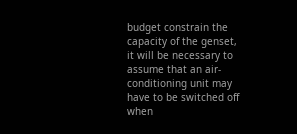budget constrain the capacity of the genset, it will be necessary to assume that an air-conditioning unit may have to be switched off when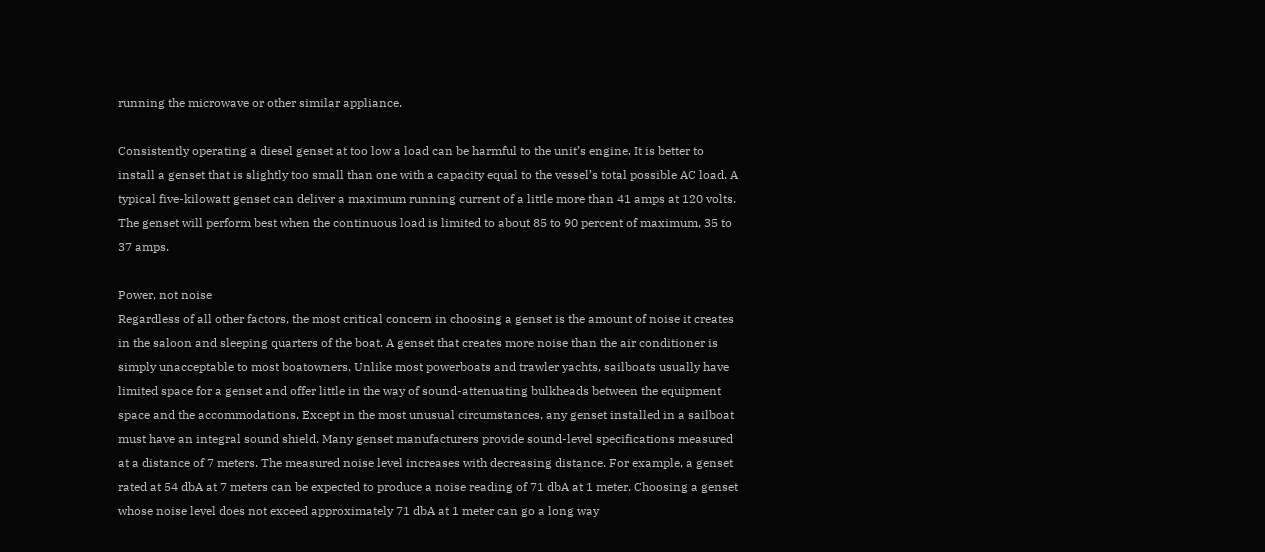running the microwave or other similar appliance.

Consistently operating a diesel genset at too low a load can be harmful to the unit’s engine. It is better to install a genset that is slightly too small than one with a capacity equal to the vessel’s total possible AC load. A typical five-kilowatt genset can deliver a maximum running current of a little more than 41 amps at 120 volts. The genset will perform best when the continuous load is limited to about 85 to 90 percent of maximum, 35 to 37 amps.

Power, not noise
Regardless of all other factors, the most critical concern in choosing a genset is the amount of noise it creates in the saloon and sleeping quarters of the boat. A genset that creates more noise than the air conditioner is simply unacceptable to most boatowners. Unlike most powerboats and trawler yachts, sailboats usually have limited space for a genset and offer little in the way of sound-attenuating bulkheads between the equipment space and the accommodations. Except in the most unusual circumstances, any genset installed in a sailboat must have an integral sound shield. Many genset manufacturers provide sound-level specifications measured at a distance of 7 meters. The measured noise level increases with decreasing distance. For example, a genset rated at 54 dbA at 7 meters can be expected to produce a noise reading of 71 dbA at 1 meter. Choosing a genset whose noise level does not exceed approximately 71 dbA at 1 meter can go a long way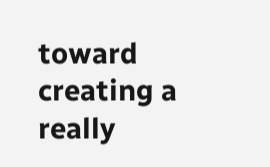toward creating a really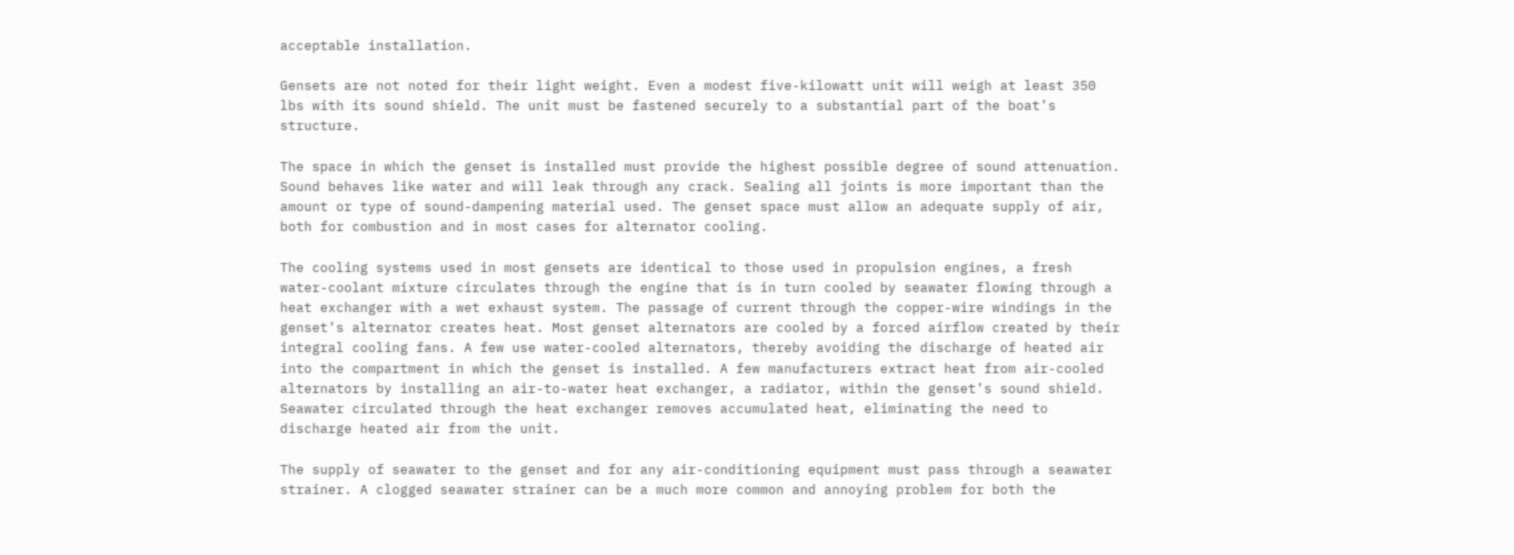acceptable installation.

Gensets are not noted for their light weight. Even a modest five-kilowatt unit will weigh at least 350 lbs with its sound shield. The unit must be fastened securely to a substantial part of the boat’s structure.

The space in which the genset is installed must provide the highest possible degree of sound attenuation. Sound behaves like water and will leak through any crack. Sealing all joints is more important than the amount or type of sound-dampening material used. The genset space must allow an adequate supply of air, both for combustion and in most cases for alternator cooling.

The cooling systems used in most gensets are identical to those used in propulsion engines, a fresh water-coolant mixture circulates through the engine that is in turn cooled by seawater flowing through a heat exchanger with a wet exhaust system. The passage of current through the copper-wire windings in the genset’s alternator creates heat. Most genset alternators are cooled by a forced airflow created by their integral cooling fans. A few use water-cooled alternators, thereby avoiding the discharge of heated air into the compartment in which the genset is installed. A few manufacturers extract heat from air-cooled alternators by installing an air-to-water heat exchanger, a radiator, within the genset’s sound shield. Seawater circulated through the heat exchanger removes accumulated heat, eliminating the need to discharge heated air from the unit.

The supply of seawater to the genset and for any air-conditioning equipment must pass through a seawater strainer. A clogged seawater strainer can be a much more common and annoying problem for both the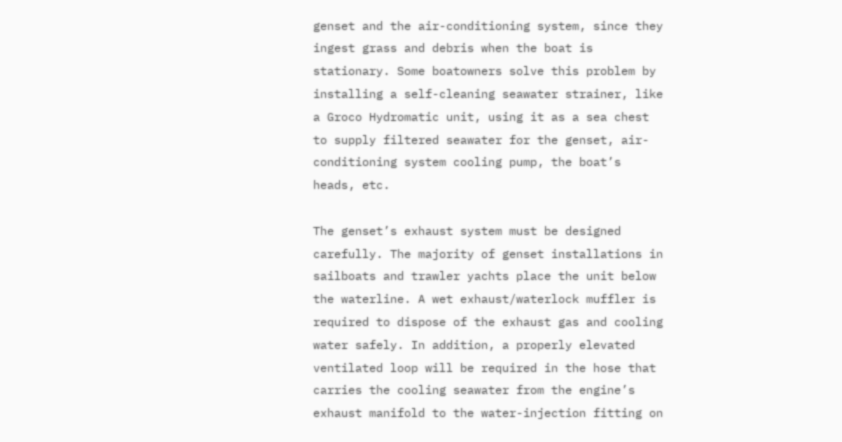genset and the air-conditioning system, since they ingest grass and debris when the boat is stationary. Some boatowners solve this problem by installing a self-cleaning seawater strainer, like a Groco Hydromatic unit, using it as a sea chest to supply filtered seawater for the genset, air-conditioning system cooling pump, the boat’s heads, etc.

The genset’s exhaust system must be designed carefully. The majority of genset installations in sailboats and trawler yachts place the unit below the waterline. A wet exhaust/waterlock muffler is required to dispose of the exhaust gas and cooling water safely. In addition, a properly elevated ventilated loop will be required in the hose that carries the cooling seawater from the engine’s exhaust manifold to the water-injection fitting on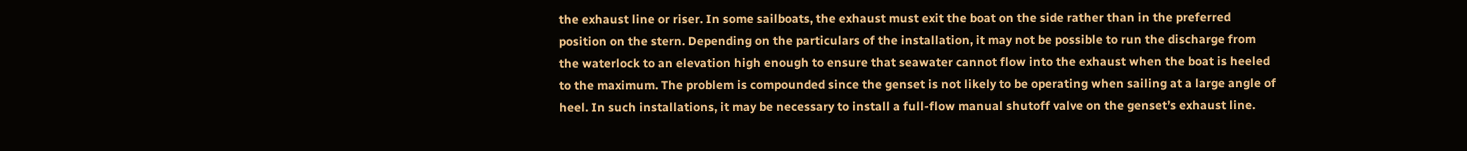the exhaust line or riser. In some sailboats, the exhaust must exit the boat on the side rather than in the preferred position on the stern. Depending on the particulars of the installation, it may not be possible to run the discharge from the waterlock to an elevation high enough to ensure that seawater cannot flow into the exhaust when the boat is heeled to the maximum. The problem is compounded since the genset is not likely to be operating when sailing at a large angle of heel. In such installations, it may be necessary to install a full-flow manual shutoff valve on the genset’s exhaust line.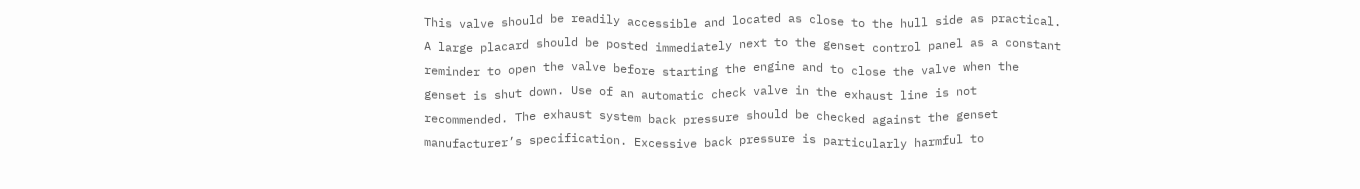This valve should be readily accessible and located as close to the hull side as practical. A large placard should be posted immediately next to the genset control panel as a constant reminder to open the valve before starting the engine and to close the valve when the genset is shut down. Use of an automatic check valve in the exhaust line is not recommended. The exhaust system back pressure should be checked against the genset manufacturer’s specification. Excessive back pressure is particularly harmful to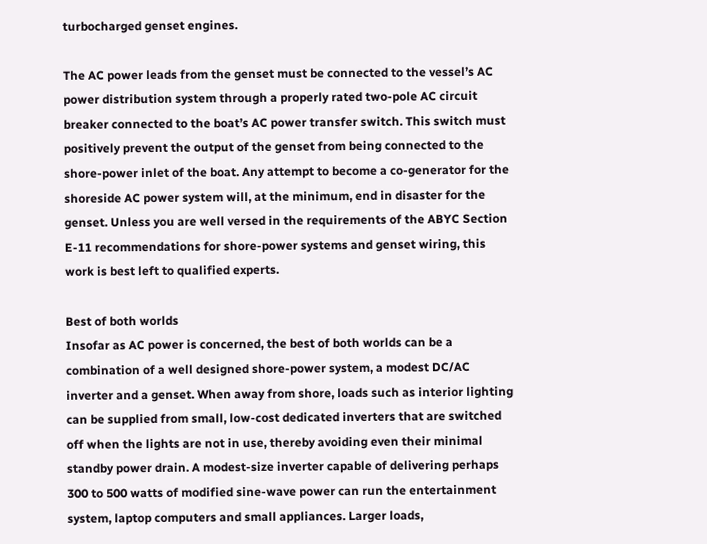turbocharged genset engines.

The AC power leads from the genset must be connected to the vessel’s AC power distribution system through a properly rated two-pole AC circuit breaker connected to the boat’s AC power transfer switch. This switch must positively prevent the output of the genset from being connected to the shore-power inlet of the boat. Any attempt to become a co-generator for the shoreside AC power system will, at the minimum, end in disaster for the genset. Unless you are well versed in the requirements of the ABYC Section E-11 recommendations for shore-power systems and genset wiring, this work is best left to qualified experts.

Best of both worlds
Insofar as AC power is concerned, the best of both worlds can be a combination of a well designed shore-power system, a modest DC/AC inverter and a genset. When away from shore, loads such as interior lighting can be supplied from small, low-cost dedicated inverters that are switched off when the lights are not in use, thereby avoiding even their minimal standby power drain. A modest-size inverter capable of delivering perhaps 300 to 500 watts of modified sine-wave power can run the entertainment system, laptop computers and small appliances. Larger loads,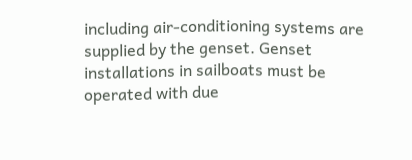including air-conditioning systems are supplied by the genset. Genset installations in sailboats must be operated with due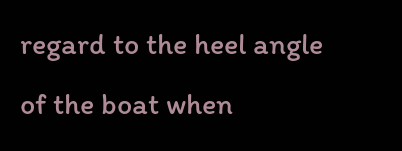regard to the heel angle of the boat when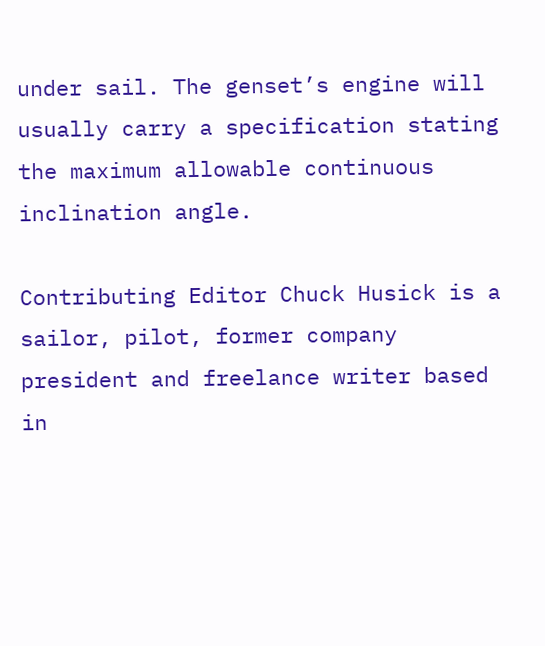under sail. The genset’s engine will usually carry a specification stating the maximum allowable continuous inclination angle.

Contributing Editor Chuck Husick is a sailor, pilot, former company president and freelance writer based in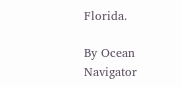Florida.

By Ocean Navigator